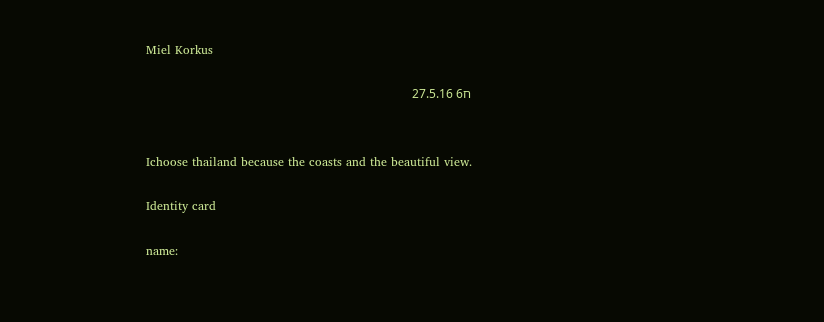Miel Korkus

ח6 27.5.16


Ichoose thailand because the coasts and the beautiful view.

Identity card

name: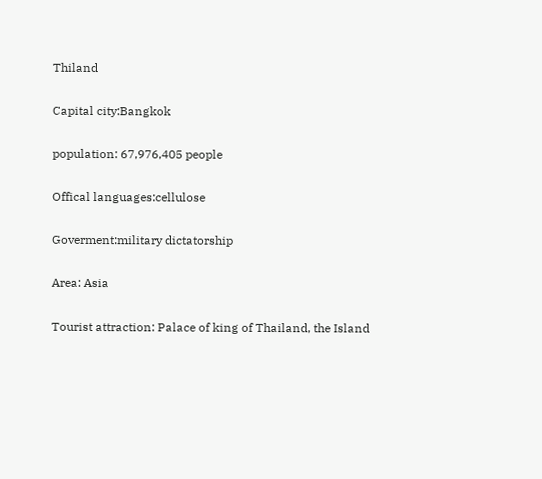Thiland

Capital city:Bangkok

population: 67,976,405 people

Offical languages:cellulose

Goverment:military dictatorship

Area: Asia

Tourist attraction: Palace of king of Thailand, the Island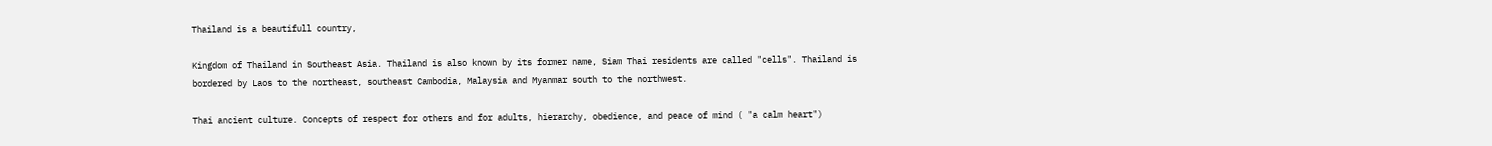Thailand is a beautifull country,

Kingdom of Thailand in Southeast Asia. Thailand is also known by its former name, Siam Thai residents are called "cells". Thailand is bordered by Laos to the northeast, southeast Cambodia, Malaysia and Myanmar south to the northwest.

Thai ancient culture. Concepts of respect for others and for adults, hierarchy, obedience, and peace of mind ( "a calm heart")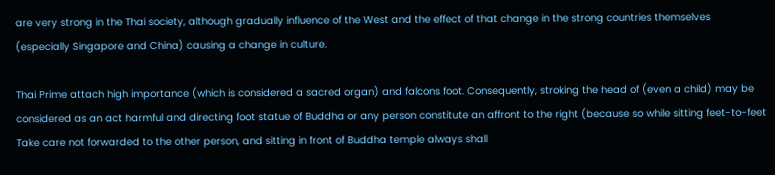are very strong in the Thai society, although gradually influence of the West and the effect of that change in the strong countries themselves (especially Singapore and China) causing a change in culture.

Thai Prime attach high importance (which is considered a sacred organ) and falcons foot. Consequently, stroking the head of (even a child) may be considered as an act harmful and directing foot statue of Buddha or any person constitute an affront to the right (because so while sitting feet-to-feet Take care not forwarded to the other person, and sitting in front of Buddha temple always shall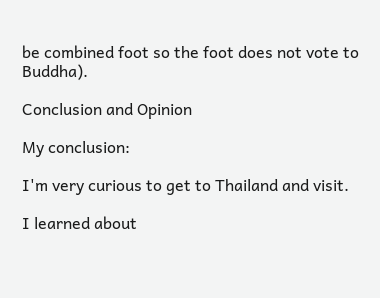be combined foot so the foot does not vote to Buddha).

Conclusion and Opinion

My conclusion:

I'm very curious to get to Thailand and visit.

I learned about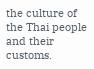the culture of the Thai people and their customs.